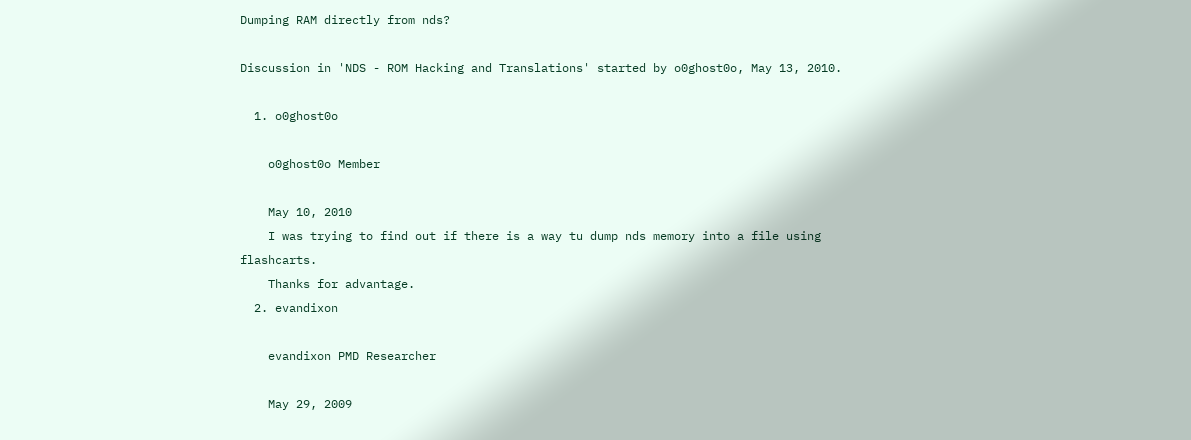Dumping RAM directly from nds?

Discussion in 'NDS - ROM Hacking and Translations' started by o0ghost0o, May 13, 2010.

  1. o0ghost0o

    o0ghost0o Member

    May 10, 2010
    I was trying to find out if there is a way tu dump nds memory into a file using flashcarts.
    Thanks for advantage.
  2. evandixon

    evandixon PMD Researcher

    May 29, 2009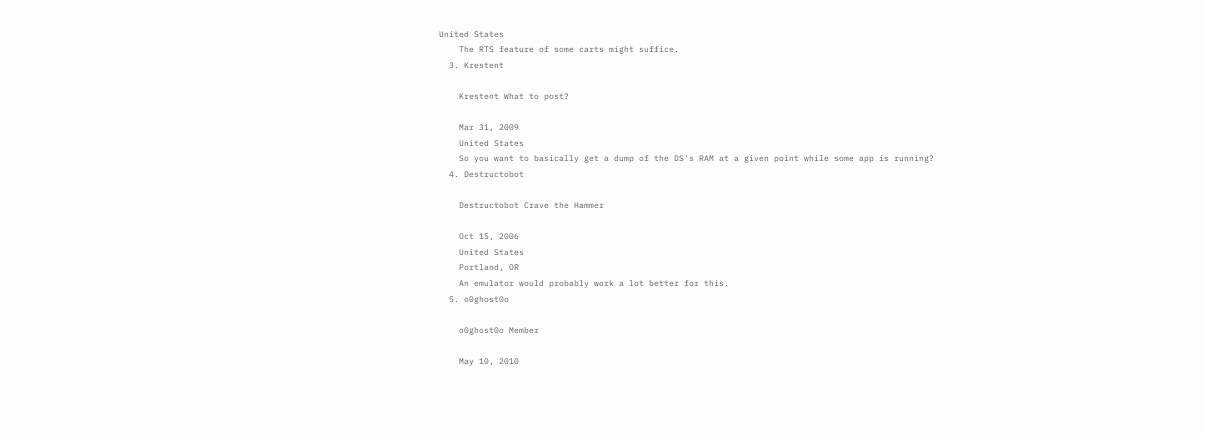United States
    The RTS feature of some carts might suffice.
  3. Krestent

    Krestent What to post?

    Mar 31, 2009
    United States
    So you want to basically get a dump of the DS's RAM at a given point while some app is running?
  4. Destructobot

    Destructobot Crave the Hammer

    Oct 15, 2006
    United States
    Portland, OR
    An emulator would probably work a lot better for this.
  5. o0ghost0o

    o0ghost0o Member

    May 10, 2010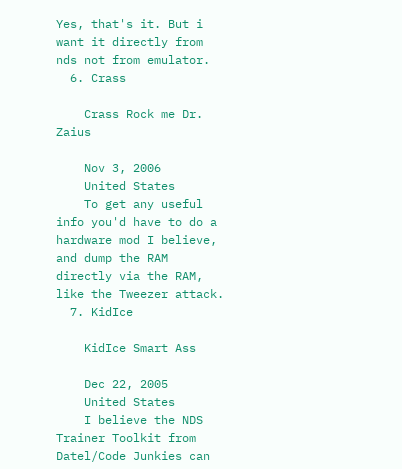Yes, that's it. But i want it directly from nds not from emulator.
  6. Crass

    Crass Rock me Dr. Zaius

    Nov 3, 2006
    United States
    To get any useful info you'd have to do a hardware mod I believe, and dump the RAM directly via the RAM, like the Tweezer attack.
  7. KidIce

    KidIce Smart Ass

    Dec 22, 2005
    United States
    I believe the NDS Trainer Toolkit from Datel/Code Junkies can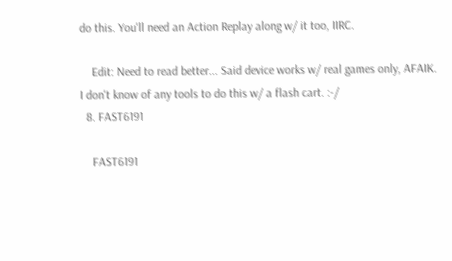do this. You'll need an Action Replay along w/ it too, IIRC.

    Edit: Need to read better... Said device works w/ real games only, AFAIK. I don't know of any tools to do this w/ a flash cart. :-/
  8. FAST6191

    FAST6191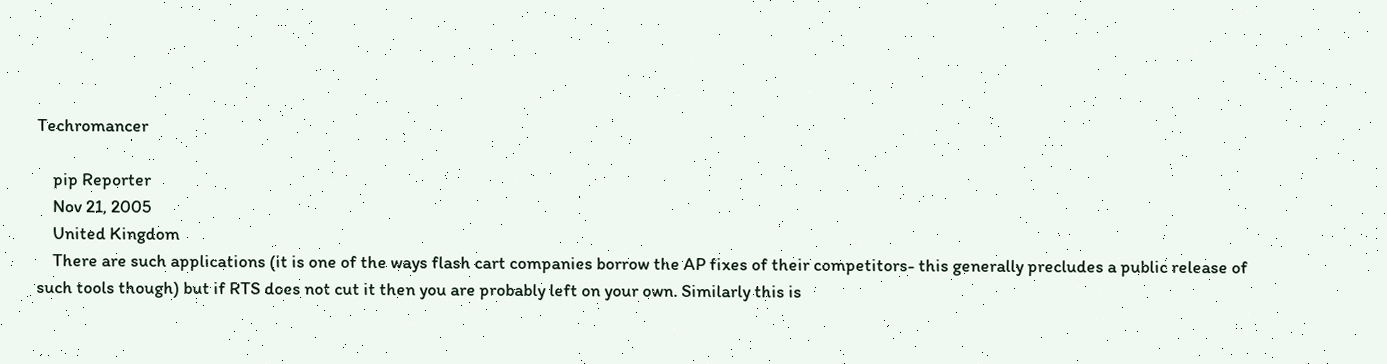Techromancer

    pip Reporter
    Nov 21, 2005
    United Kingdom
    There are such applications (it is one of the ways flash cart companies borrow the AP fixes of their competitors- this generally precludes a public release of such tools though) but if RTS does not cut it then you are probably left on your own. Similarly this is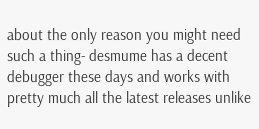about the only reason you might need such a thing- desmume has a decent debugger these days and works with pretty much all the latest releases unlike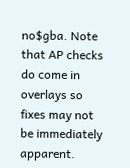no$gba. Note that AP checks do come in overlays so fixes may not be immediately apparent.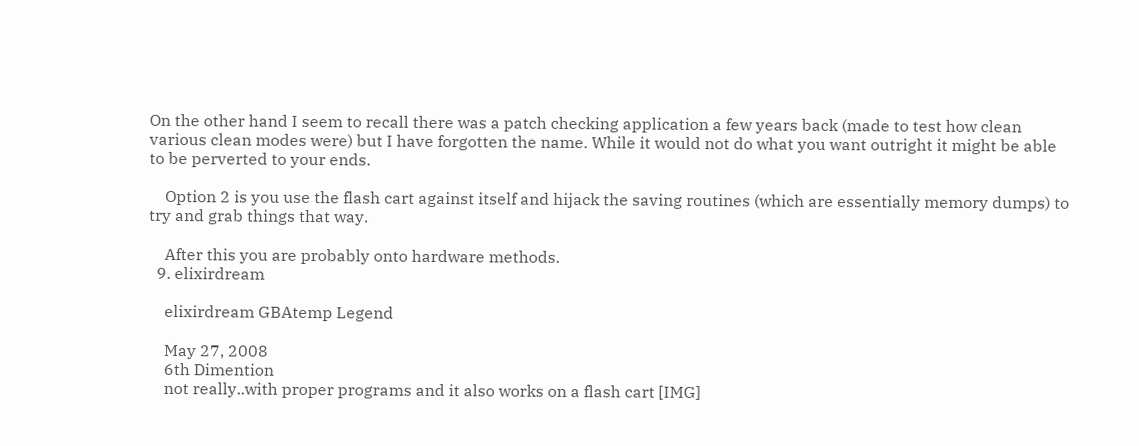On the other hand I seem to recall there was a patch checking application a few years back (made to test how clean various clean modes were) but I have forgotten the name. While it would not do what you want outright it might be able to be perverted to your ends.

    Option 2 is you use the flash cart against itself and hijack the saving routines (which are essentially memory dumps) to try and grab things that way.

    After this you are probably onto hardware methods.
  9. elixirdream

    elixirdream GBAtemp Legend

    May 27, 2008
    6th Dimention
    not really..with proper programs and it also works on a flash cart [IMG]